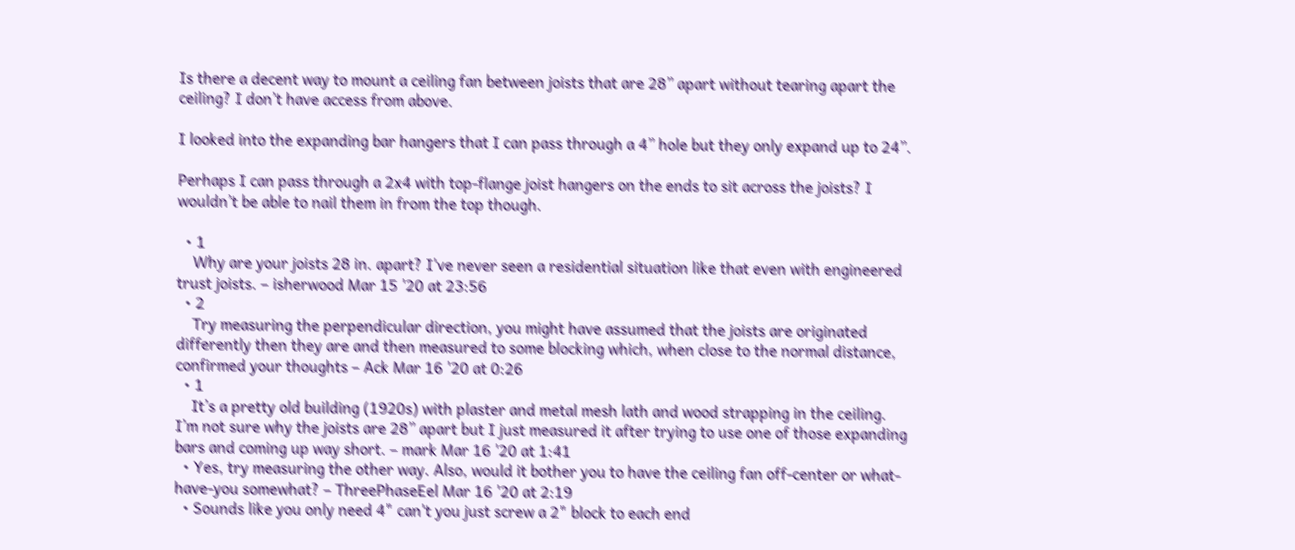Is there a decent way to mount a ceiling fan between joists that are 28” apart without tearing apart the ceiling? I don’t have access from above.

I looked into the expanding bar hangers that I can pass through a 4” hole but they only expand up to 24”.

Perhaps I can pass through a 2x4 with top-flange joist hangers on the ends to sit across the joists? I wouldn’t be able to nail them in from the top though.

  • 1
    Why are your joists 28 in. apart? I've never seen a residential situation like that even with engineered trust joists. – isherwood Mar 15 '20 at 23:56
  • 2
    Try measuring the perpendicular direction, you might have assumed that the joists are originated differently then they are and then measured to some blocking which, when close to the normal distance, confirmed your thoughts – Ack Mar 16 '20 at 0:26
  • 1
    It’s a pretty old building (1920s) with plaster and metal mesh lath and wood strapping in the ceiling. I’m not sure why the joists are 28” apart but I just measured it after trying to use one of those expanding bars and coming up way short. – mark Mar 16 '20 at 1:41
  • Yes, try measuring the other way. Also, would it bother you to have the ceiling fan off-center or what-have-you somewhat? – ThreePhaseEel Mar 16 '20 at 2:19
  • Sounds like you only need 4" can't you just screw a 2" block to each end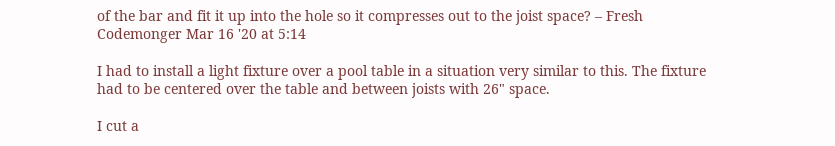of the bar and fit it up into the hole so it compresses out to the joist space? – Fresh Codemonger Mar 16 '20 at 5:14

I had to install a light fixture over a pool table in a situation very similar to this. The fixture had to be centered over the table and between joists with 26" space.

I cut a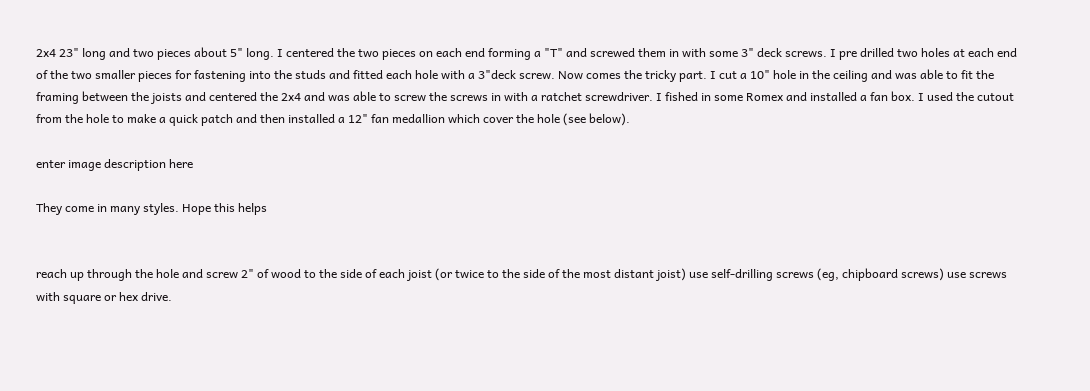2x4 23" long and two pieces about 5" long. I centered the two pieces on each end forming a "T" and screwed them in with some 3" deck screws. I pre drilled two holes at each end of the two smaller pieces for fastening into the studs and fitted each hole with a 3"deck screw. Now comes the tricky part. I cut a 10" hole in the ceiling and was able to fit the framing between the joists and centered the 2x4 and was able to screw the screws in with a ratchet screwdriver. I fished in some Romex and installed a fan box. I used the cutout from the hole to make a quick patch and then installed a 12" fan medallion which cover the hole (see below).

enter image description here

They come in many styles. Hope this helps


reach up through the hole and screw 2" of wood to the side of each joist (or twice to the side of the most distant joist) use self-drilling screws (eg, chipboard screws) use screws with square or hex drive.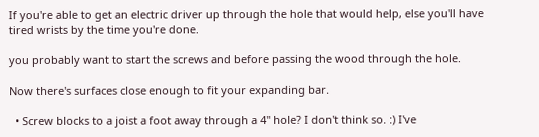If you're able to get an electric driver up through the hole that would help, else you'll have tired wrists by the time you're done.

you probably want to start the screws and before passing the wood through the hole.

Now there's surfaces close enough to fit your expanding bar.

  • Screw blocks to a joist a foot away through a 4" hole? I don't think so. :) I've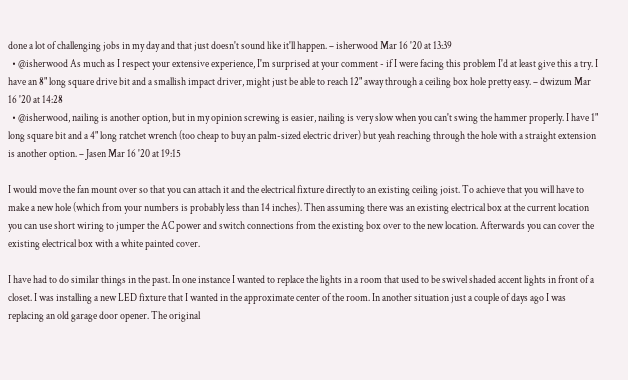done a lot of challenging jobs in my day and that just doesn't sound like it'll happen. – isherwood Mar 16 '20 at 13:39
  • @isherwood As much as I respect your extensive experience, I'm surprised at your comment - if I were facing this problem I'd at least give this a try. I have an 8" long square drive bit and a smallish impact driver, might just be able to reach 12" away through a ceiling box hole pretty easy. – dwizum Mar 16 '20 at 14:28
  • @isherwood, nailing is another option, but in my opinion screwing is easier, nailing is very slow when you can't swing the hammer properly. I have 1" long square bit and a 4" long ratchet wrench (too cheap to buy an palm-sized electric driver) but yeah reaching through the hole with a straight extension is another option. – Jasen Mar 16 '20 at 19:15

I would move the fan mount over so that you can attach it and the electrical fixture directly to an existing ceiling joist. To achieve that you will have to make a new hole (which from your numbers is probably less than 14 inches). Then assuming there was an existing electrical box at the current location you can use short wiring to jumper the AC power and switch connections from the existing box over to the new location. Afterwards you can cover the existing electrical box with a white painted cover.

I have had to do similar things in the past. In one instance I wanted to replace the lights in a room that used to be swivel shaded accent lights in front of a closet. I was installing a new LED fixture that I wanted in the approximate center of the room. In another situation just a couple of days ago I was replacing an old garage door opener. The original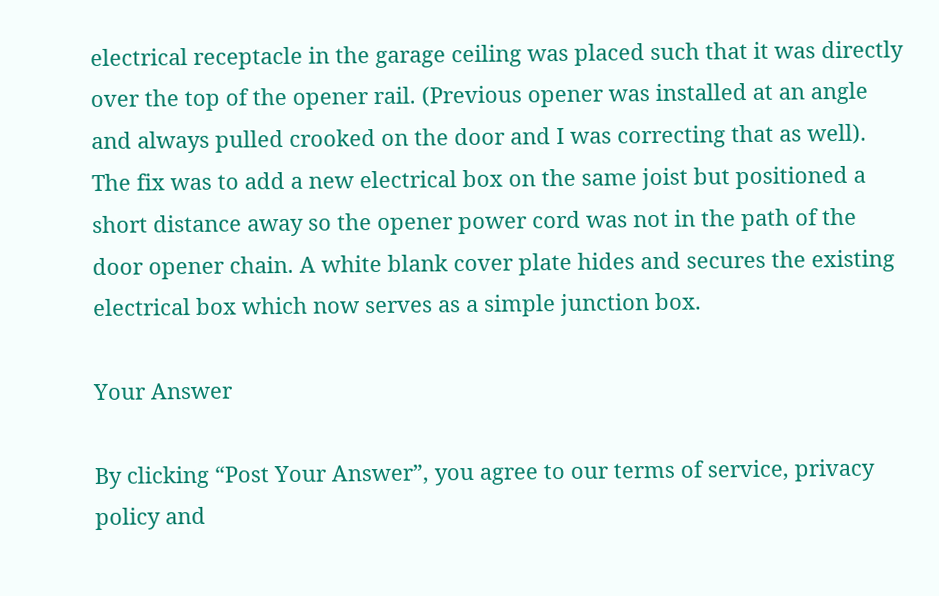electrical receptacle in the garage ceiling was placed such that it was directly over the top of the opener rail. (Previous opener was installed at an angle and always pulled crooked on the door and I was correcting that as well). The fix was to add a new electrical box on the same joist but positioned a short distance away so the opener power cord was not in the path of the door opener chain. A white blank cover plate hides and secures the existing electrical box which now serves as a simple junction box.

Your Answer

By clicking “Post Your Answer”, you agree to our terms of service, privacy policy and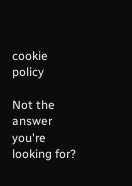cookie policy

Not the answer you're looking for?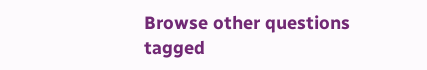Browse other questions tagged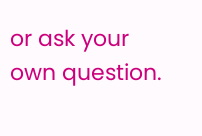or ask your own question.